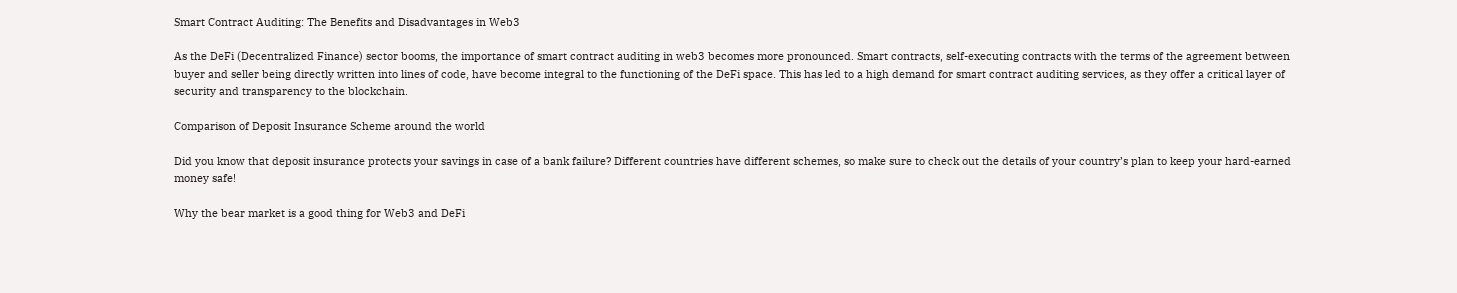Smart Contract Auditing: The Benefits and Disadvantages in Web3

As the DeFi (Decentralized Finance) sector booms, the importance of smart contract auditing in web3 becomes more pronounced. Smart contracts, self-executing contracts with the terms of the agreement between buyer and seller being directly written into lines of code, have become integral to the functioning of the DeFi space. This has led to a high demand for smart contract auditing services, as they offer a critical layer of security and transparency to the blockchain.

Comparison of Deposit Insurance Scheme around the world

Did you know that deposit insurance protects your savings in case of a bank failure? Different countries have different schemes, so make sure to check out the details of your country’s plan to keep your hard-earned money safe!

Why the bear market is a good thing for Web3 and DeFi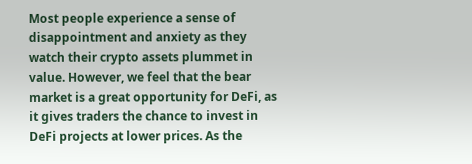Most people experience a sense of disappointment and anxiety as they watch their crypto assets plummet in value. However, we feel that the bear market is a great opportunity for DeFi, as it gives traders the chance to invest in DeFi projects at lower prices. As the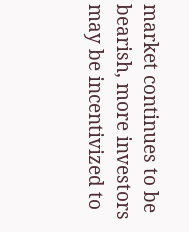market continues to be bearish, more investors may be incentivized to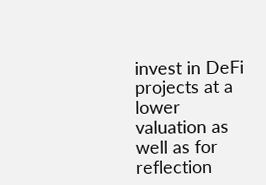invest in DeFi projects at a lower valuation as well as for reflection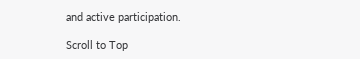and active participation.

Scroll to Top